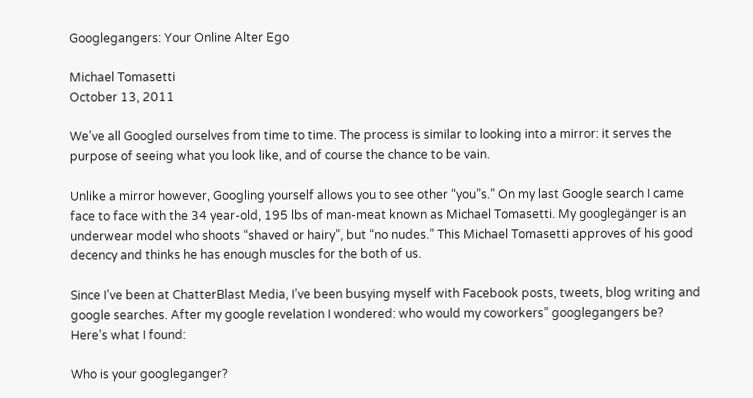Googlegangers: Your Online Alter Ego

Michael Tomasetti
October 13, 2011

We’ve all Googled ourselves from time to time. The process is similar to looking into a mirror: it serves the purpose of seeing what you look like, and of course the chance to be vain.

Unlike a mirror however, Googling yourself allows you to see other “you”s.” On my last Google search I came face to face with the 34 year-old, 195 lbs of man-meat known as Michael Tomasetti. My googlegänger is an underwear model who shoots “shaved or hairy”, but “no nudes.” This Michael Tomasetti approves of his good decency and thinks he has enough muscles for the both of us.

Since I’ve been at ChatterBlast Media, I’ve been busying myself with Facebook posts, tweets, blog writing and google searches. After my google revelation I wondered: who would my coworkers” googlegangers be? Here’s what I found:

Who is your googleganger?